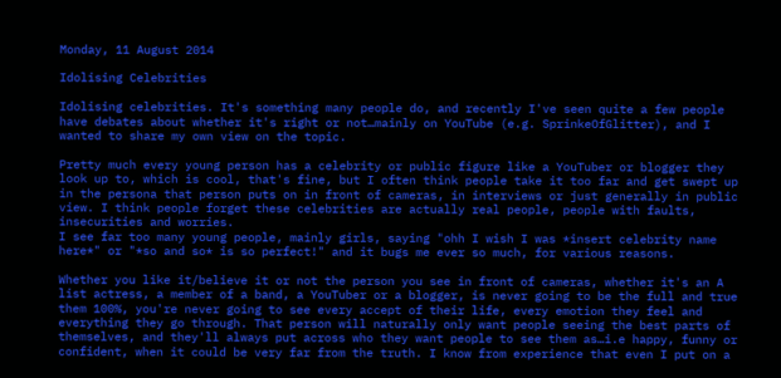Monday, 11 August 2014

Idolising Celebrities

Idolising celebrities. It's something many people do, and recently I've seen quite a few people have debates about whether it's right or not…mainly on YouTube (e.g. SprinkeOfGlitter), and I wanted to share my own view on the topic.

Pretty much every young person has a celebrity or public figure like a YouTuber or blogger they look up to, which is cool, that's fine, but I often think people take it too far and get swept up in the persona that person puts on in front of cameras, in interviews or just generally in public view. I think people forget these celebrities are actually real people, people with faults, insecurities and worries.
I see far too many young people, mainly girls, saying "ohh I wish I was *insert celebrity name here*" or "*so and so* is so perfect!" and it bugs me ever so much, for various reasons.

Whether you like it/believe it or not the person you see in front of cameras, whether it's an A list actress, a member of a band, a YouTuber or a blogger, is never going to be the full and true them 100%, you're never going to see every accept of their life, every emotion they feel and everything they go through. That person will naturally only want people seeing the best parts of themselves, and they'll always put across who they want people to see them as…i.e happy, funny or confident, when it could be very far from the truth. I know from experience that even I put on a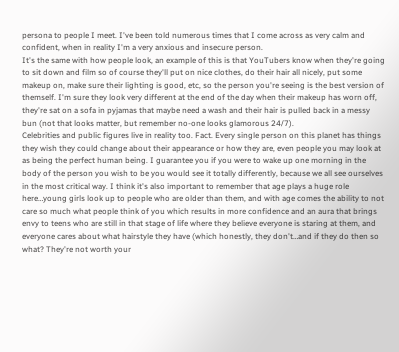persona to people I meet. I've been told numerous times that I come across as very calm and confident, when in reality I'm a very anxious and insecure person.
It's the same with how people look, an example of this is that YouTubers know when they're going to sit down and film so of course they'll put on nice clothes, do their hair all nicely, put some makeup on, make sure their lighting is good, etc, so the person you're seeing is the best version of themself. I'm sure they look very different at the end of the day when their makeup has worn off, they're sat on a sofa in pyjamas that maybe need a wash and their hair is pulled back in a messy bun (not that looks matter, but remember no-one looks glamorous 24/7).
Celebrities and public figures live in reality too. Fact. Every single person on this planet has things they wish they could change about their appearance or how they are, even people you may look at as being the perfect human being. I guarantee you if you were to wake up one morning in the body of the person you wish to be you would see it totally differently, because we all see ourselves in the most critical way. I think it's also important to remember that age plays a huge role here…young girls look up to people who are older than them, and with age comes the ability to not care so much what people think of you which results in more confidence and an aura that brings envy to teens who are still in that stage of life where they believe everyone is staring at them, and everyone cares about what hairstyle they have (which honestly, they don't…and if they do then so what? They're not worth your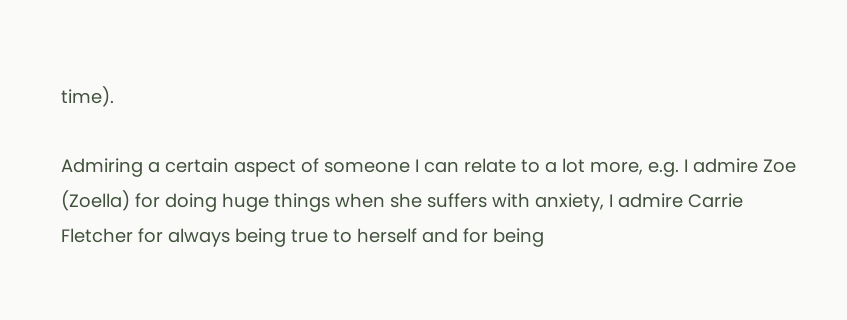time).

Admiring a certain aspect of someone I can relate to a lot more, e.g. I admire Zoe (Zoella) for doing huge things when she suffers with anxiety, I admire Carrie Fletcher for always being true to herself and for being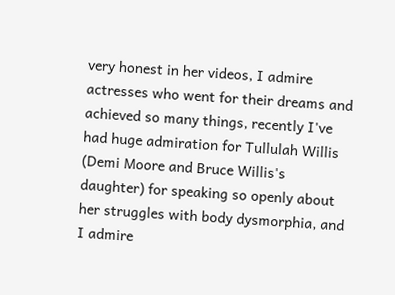very honest in her videos, I admire actresses who went for their dreams and achieved so many things, recently I've had huge admiration for Tullulah Willis (Demi Moore and Bruce Willis's daughter) for speaking so openly about her struggles with body dysmorphia, and I admire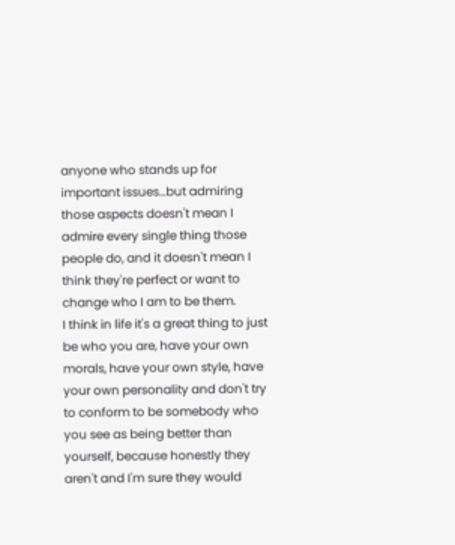anyone who stands up for important issues…but admiring those aspects doesn't mean I admire every single thing those people do, and it doesn't mean I think they're perfect or want to change who I am to be them.
I think in life it's a great thing to just be who you are, have your own morals, have your own style, have your own personality and don't try to conform to be somebody who you see as being better than yourself, because honestly they aren't and I'm sure they would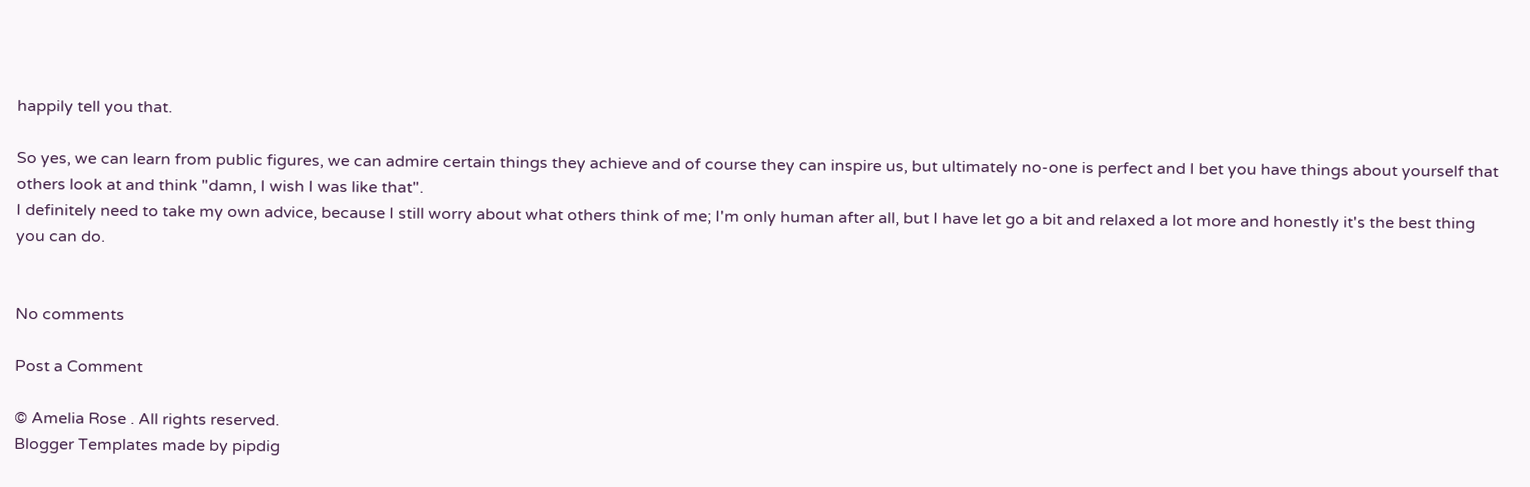happily tell you that.

So yes, we can learn from public figures, we can admire certain things they achieve and of course they can inspire us, but ultimately no-one is perfect and I bet you have things about yourself that others look at and think "damn, I wish I was like that".
I definitely need to take my own advice, because I still worry about what others think of me; I'm only human after all, but I have let go a bit and relaxed a lot more and honestly it's the best thing you can do.


No comments

Post a Comment

© Amelia Rose . All rights reserved.
Blogger Templates made by pipdig